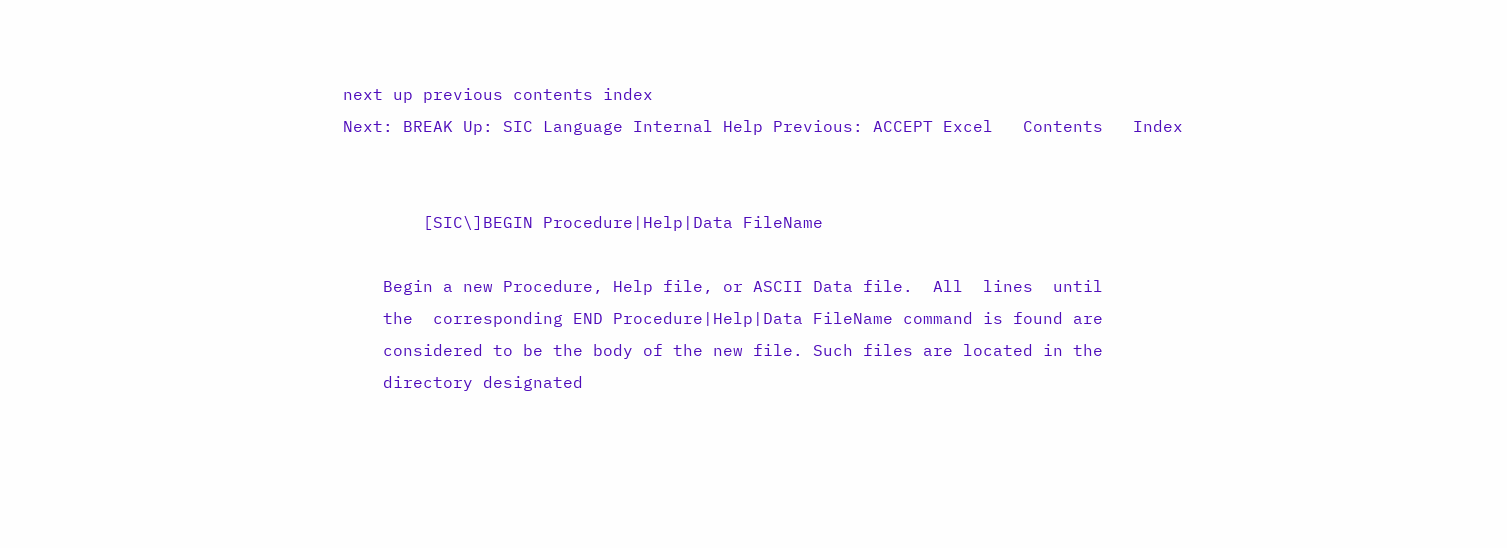next up previous contents index
Next: BREAK Up: SIC Language Internal Help Previous: ACCEPT Excel   Contents   Index


        [SIC\]BEGIN Procedure|Help|Data FileName

    Begin a new Procedure, Help file, or ASCII Data file.  All  lines  until
    the  corresponding END Procedure|Help|Data FileName command is found are
    considered to be the body of the new file. Such files are located in the
    directory designated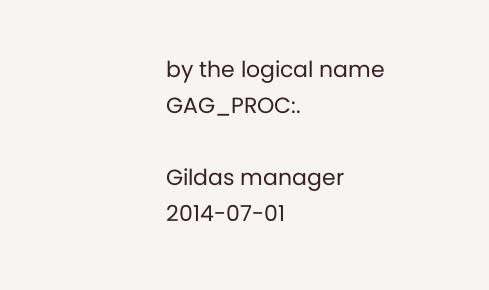by the logical name GAG_PROC:.

Gildas manager 2014-07-01